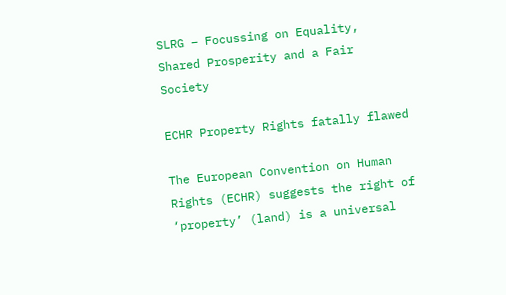SLRG – Focussing on Equality, Shared Prosperity and a Fair Society

ECHR Property Rights fatally flawed

The European Convention on Human Rights (ECHR) suggests the right of ‘property’ (land) is a universal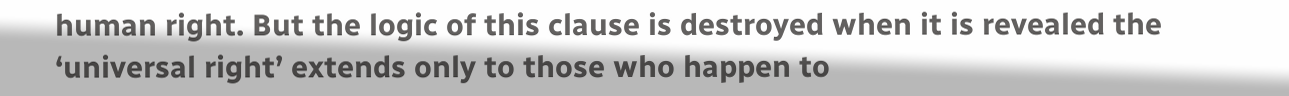human right. But the logic of this clause is destroyed when it is revealed the ‘universal right’ extends only to those who happen to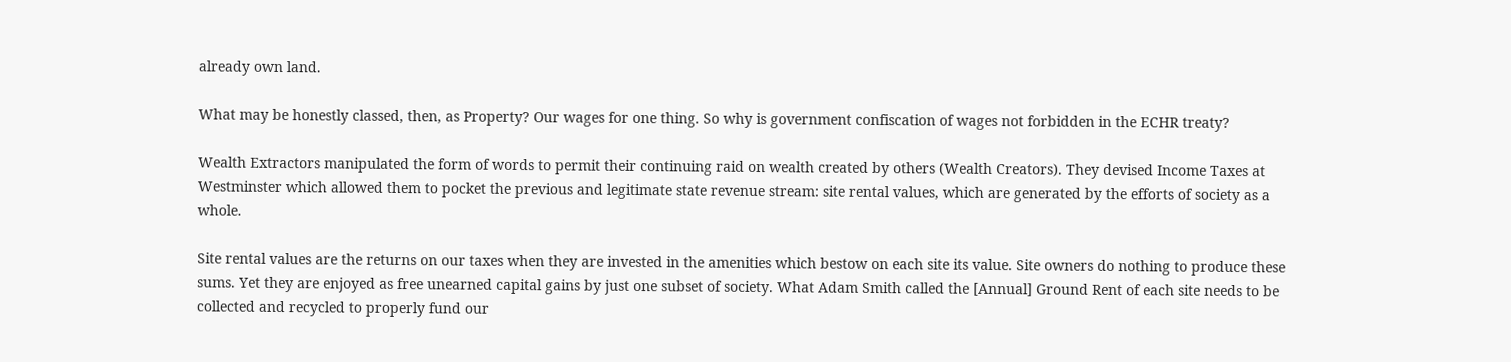already own land.

What may be honestly classed, then, as Property? Our wages for one thing. So why is government confiscation of wages not forbidden in the ECHR treaty?

Wealth Extractors manipulated the form of words to permit their continuing raid on wealth created by others (Wealth Creators). They devised Income Taxes at Westminster which allowed them to pocket the previous and legitimate state revenue stream: site rental values, which are generated by the efforts of society as a whole.

Site rental values are the returns on our taxes when they are invested in the amenities which bestow on each site its value. Site owners do nothing to produce these sums. Yet they are enjoyed as free unearned capital gains by just one subset of society. What Adam Smith called the [Annual] Ground Rent of each site needs to be collected and recycled to properly fund our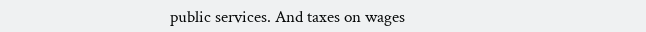public services. And taxes on wages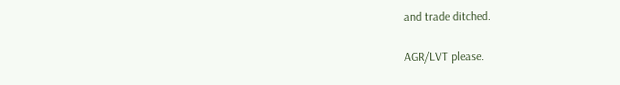and trade ditched.

AGR/LVT please.